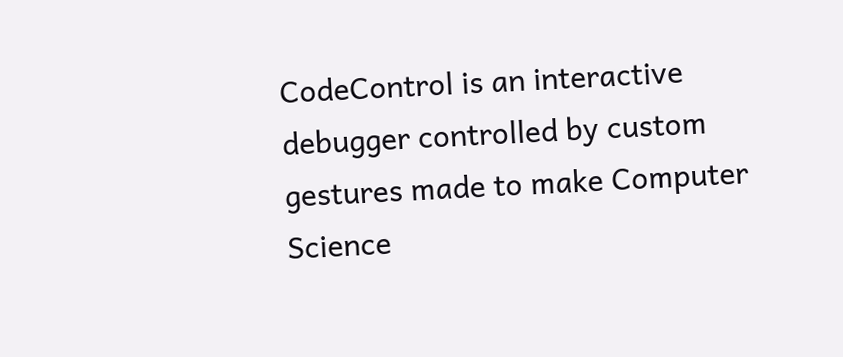CodeControl is an interactive debugger controlled by custom gestures made to make Computer Science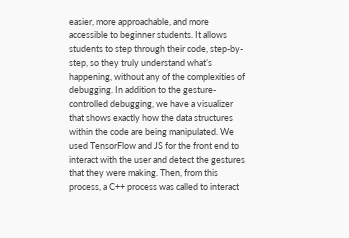easier, more approachable, and more accessible to beginner students. It allows students to step through their code, step-by-step, so they truly understand what’s happening, without any of the complexities of debugging. In addition to the gesture-controlled debugging, we have a visualizer that shows exactly how the data structures within the code are being manipulated. We used TensorFlow and JS for the front end to interact with the user and detect the gestures that they were making. Then, from this process, a C++ process was called to interact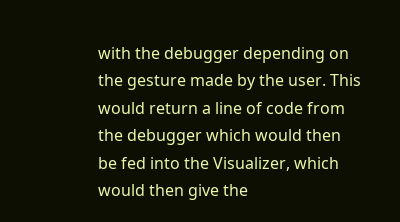with the debugger depending on the gesture made by the user. This would return a line of code from the debugger which would then be fed into the Visualizer, which would then give the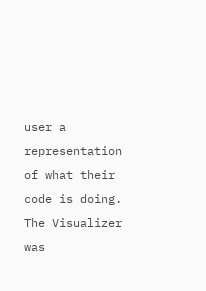user a representation of what their code is doing. The Visualizer was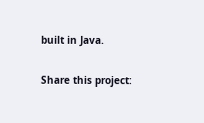built in Java.

Share this project: